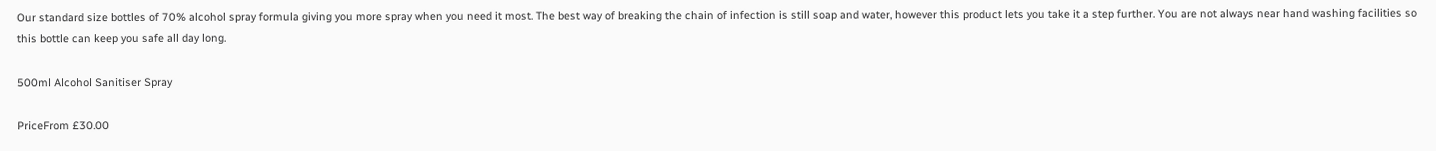Our standard size bottles of 70% alcohol spray formula giving you more spray when you need it most. The best way of breaking the chain of infection is still soap and water, however this product lets you take it a step further. You are not always near hand washing facilities so this bottle can keep you safe all day long.

500ml Alcohol Sanitiser Spray

PriceFrom £30.00